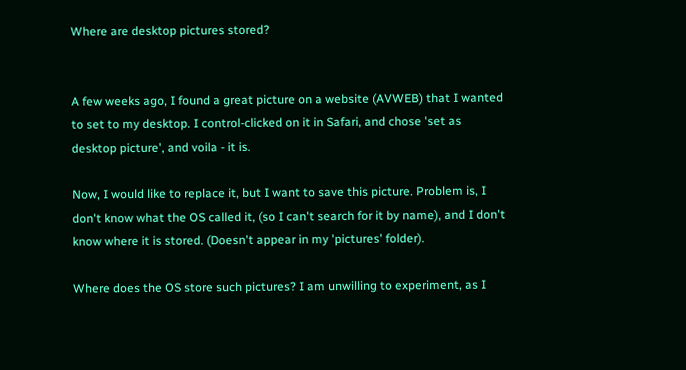Where are desktop pictures stored?


A few weeks ago, I found a great picture on a website (AVWEB) that I wanted to set to my desktop. I control-clicked on it in Safari, and chose 'set as desktop picture', and voila - it is.

Now, I would like to replace it, but I want to save this picture. Problem is, I don't know what the OS called it, (so I can't search for it by name), and I don't know where it is stored. (Doesn't appear in my 'pictures' folder).

Where does the OS store such pictures? I am unwilling to experiment, as I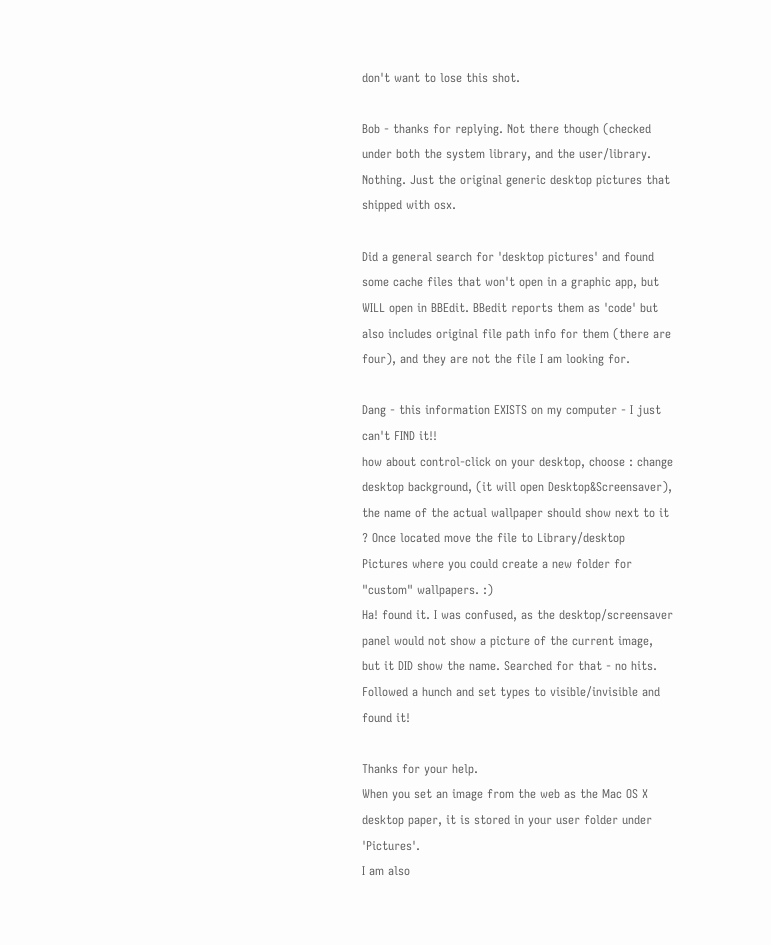don't want to lose this shot.

Bob - thanks for replying. Not there though (checked under both the system library, and the user/library. Nothing. Just the original generic desktop pictures that shipped with osx.

Did a general search for 'desktop pictures' and found some cache files that won't open in a graphic app, but WILL open in BBEdit. BBedit reports them as 'code' but also includes original file path info for them (there are four), and they are not the file I am looking for.

Dang - this information EXISTS on my computer - I just can't FIND it!!
how about control-click on your desktop, choose : change desktop background, (it will open Desktop&Screensaver), the name of the actual wallpaper should show next to it ? Once located move the file to Library/desktop Pictures where you could create a new folder for "custom" wallpapers. :)
Ha! found it. I was confused, as the desktop/screensaver panel would not show a picture of the current image, but it DID show the name. Searched for that - no hits. Followed a hunch and set types to visible/invisible and found it!

Thanks for your help.
When you set an image from the web as the Mac OS X desktop paper, it is stored in your user folder under 'Pictures'.
I am also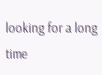looking for a long time